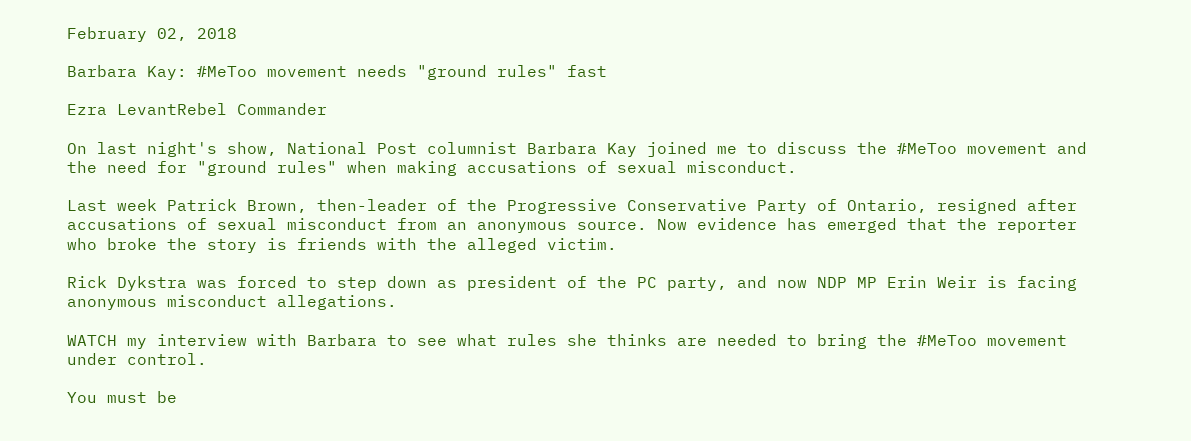February 02, 2018

Barbara Kay: #MeToo movement needs "ground rules" fast

Ezra LevantRebel Commander

On last night's show, National Post columnist Barbara Kay joined me to discuss the #MeToo movement and the need for "ground rules" when making accusations of sexual misconduct.

Last week Patrick Brown, then-leader of the Progressive Conservative Party of Ontario, resigned after accusations of sexual misconduct from an anonymous source. Now evidence has emerged that the reporter who broke the story is friends with the alleged victim.

Rick Dykstra was forced to step down as president of the PC party, and now NDP MP Erin Weir is facing anonymous misconduct allegations.

WATCH my interview with Barbara to see what rules she thinks are needed to bring the #MeToo movement under control.

You must be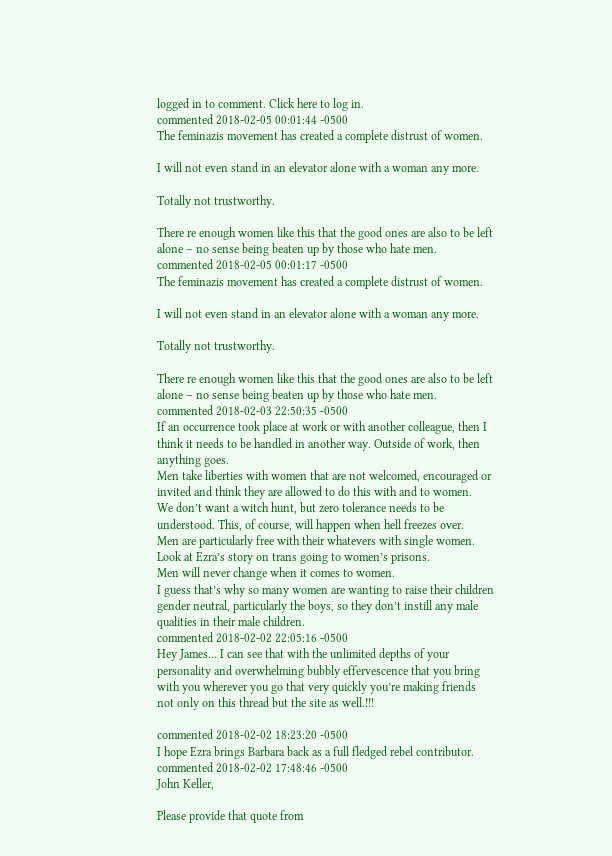logged in to comment. Click here to log in.
commented 2018-02-05 00:01:44 -0500
The feminazis movement has created a complete distrust of women.

I will not even stand in an elevator alone with a woman any more.

Totally not trustworthy.

There re enough women like this that the good ones are also to be left alone – no sense being beaten up by those who hate men.
commented 2018-02-05 00:01:17 -0500
The feminazis movement has created a complete distrust of women.

I will not even stand in an elevator alone with a woman any more.

Totally not trustworthy.

There re enough women like this that the good ones are also to be left alone – no sense being beaten up by those who hate men.
commented 2018-02-03 22:50:35 -0500
If an occurrence took place at work or with another colleague, then I think it needs to be handled in another way. Outside of work, then anything goes.
Men take liberties with women that are not welcomed, encouraged or invited and think they are allowed to do this with and to women.
We don’t want a witch hunt, but zero tolerance needs to be understood. This, of course, will happen when hell freezes over.
Men are particularly free with their whatevers with single women.
Look at Ezra’s story on trans going to women’s prisons.
Men will never change when it comes to women.
I guess that’s why so many women are wanting to raise their children gender neutral, particularly the boys, so they don’t instill any male qualities in their male children.
commented 2018-02-02 22:05:16 -0500
Hey James… I can see that with the unlimited depths of your personality and overwhelming bubbly effervescence that you bring with you wherever you go that very quickly you’re making friends not only on this thread but the site as well.!!!

commented 2018-02-02 18:23:20 -0500
I hope Ezra brings Barbara back as a full fledged rebel contributor.
commented 2018-02-02 17:48:46 -0500
John Keller,

Please provide that quote from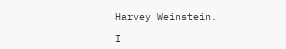Harvey Weinstein.

I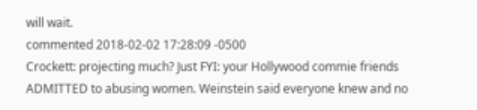will wait.
commented 2018-02-02 17:28:09 -0500
Crockett: projecting much? Just FYI: your Hollywood commie friends ADMITTED to abusing women. Weinstein said everyone knew and no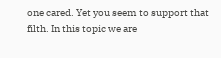one cared. Yet you seem to support that filth. In this topic we are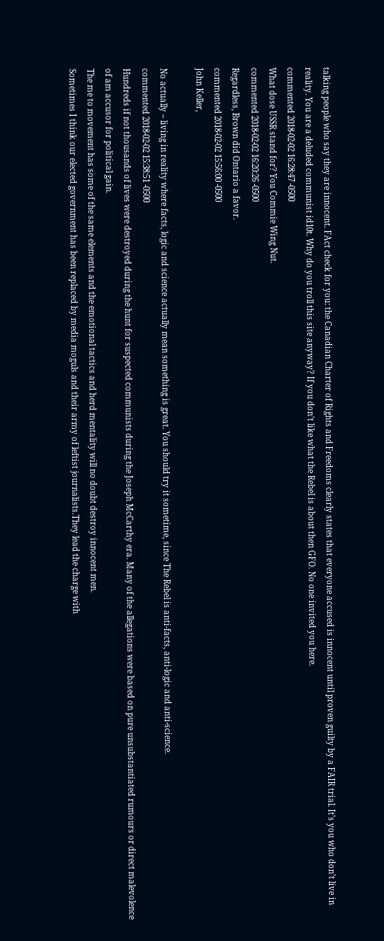talking people who say they are innocent. FAct check for you: the Canadian Charter of Rights and Freedoms clearly states that everyone accused is innocent until proven guilty by a FAIR trial. It’s you who don’t live in reality. You are a deluded communist id10t. Why do you troll this site anyway? If you don’t like what the Rebel is about then GFO. No one invited you here.
commented 2018-02-02 16:28:47 -0500
What dose USSR stand for? You Commie Wing Nut.
commented 2018-02-02 16:20:26 -0500
Regardless, Brown did Ontario a favor.
commented 2018-02-02 15:56:00 -0500
John Keller,

No actually – living in reality where facts, logic and science actually mean something is great. You should try it sometime, since The Rebel is anti-facts, anti-logic and anti-science.
commented 2018-02-02 15:38:51 -0500
Hundreds if not thousands of lives were destroyed during the hunt for suspected communists during the Joseph McCarthy era. Many of the allegations were based on pure unsubstantiated rumours or direct malevolence of am accusor for political gain.
The me to movement has some of the same elements and the emotional tactics and herd mentality will no doubt destroy innocent men.
Sometimes I think our elected government has been replaced by media moguls and their army of leftist journalists.They lead the charge with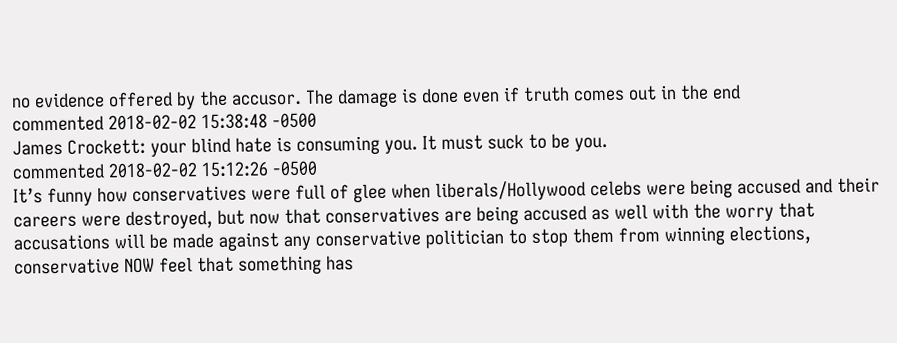no evidence offered by the accusor. The damage is done even if truth comes out in the end
commented 2018-02-02 15:38:48 -0500
James Crockett: your blind hate is consuming you. It must suck to be you.
commented 2018-02-02 15:12:26 -0500
It’s funny how conservatives were full of glee when liberals/Hollywood celebs were being accused and their careers were destroyed, but now that conservatives are being accused as well with the worry that accusations will be made against any conservative politician to stop them from winning elections, conservative NOW feel that something has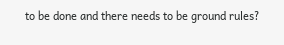to be done and there needs to be ground rules?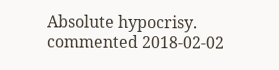Absolute hypocrisy.
commented 2018-02-02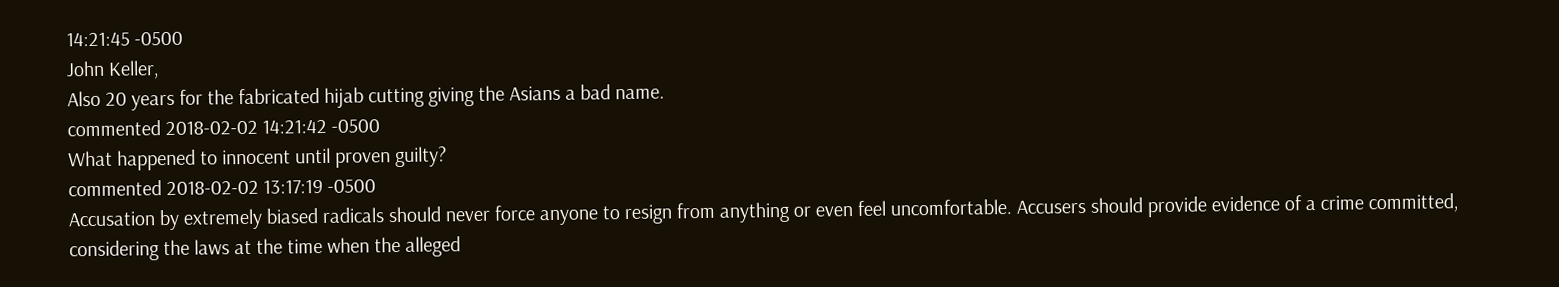14:21:45 -0500
John Keller,
Also 20 years for the fabricated hijab cutting giving the Asians a bad name.
commented 2018-02-02 14:21:42 -0500
What happened to innocent until proven guilty?
commented 2018-02-02 13:17:19 -0500
Accusation by extremely biased radicals should never force anyone to resign from anything or even feel uncomfortable. Accusers should provide evidence of a crime committed, considering the laws at the time when the alleged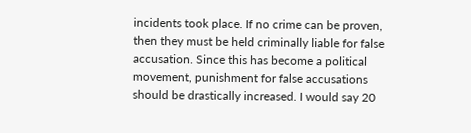incidents took place. If no crime can be proven, then they must be held criminally liable for false accusation. Since this has become a political movement, punishment for false accusations should be drastically increased. I would say 20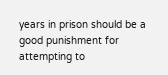years in prison should be a good punishment for attempting to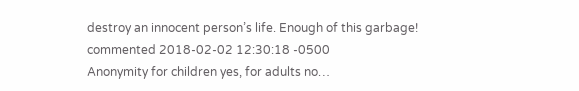destroy an innocent person’s life. Enough of this garbage!
commented 2018-02-02 12:30:18 -0500
Anonymity for children yes, for adults no…